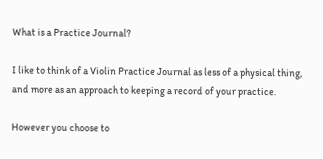What is a Practice Journal?

I like to think of a Violin Practice Journal as less of a physical thing, and more as an approach to keeping a record of your practice.

However you choose to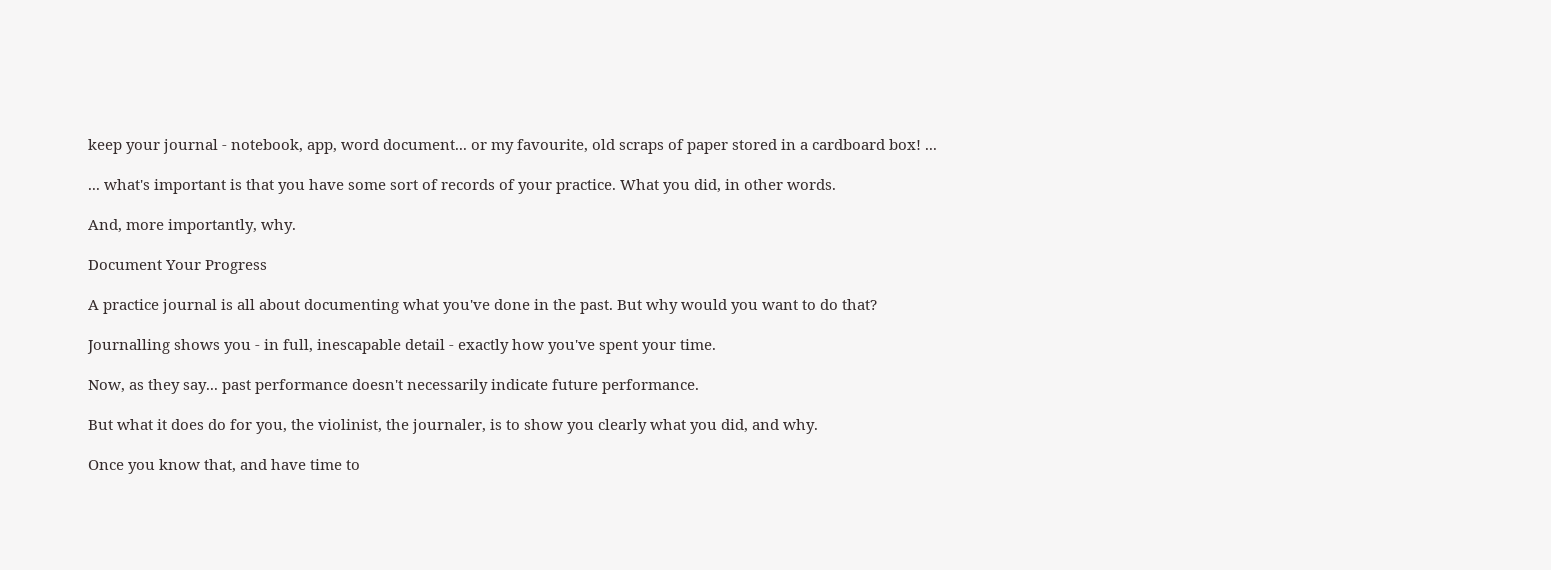keep your journal - notebook, app, word document... or my favourite, old scraps of paper stored in a cardboard box! ...

... what's important is that you have some sort of records of your practice. What you did, in other words.

And, more importantly, why.

Document Your Progress

A practice journal is all about documenting what you've done in the past. But why would you want to do that?

Journalling shows you - in full, inescapable detail - exactly how you've spent your time.

Now, as they say... past performance doesn't necessarily indicate future performance.

But what it does do for you, the violinist, the journaler, is to show you clearly what you did, and why.

Once you know that, and have time to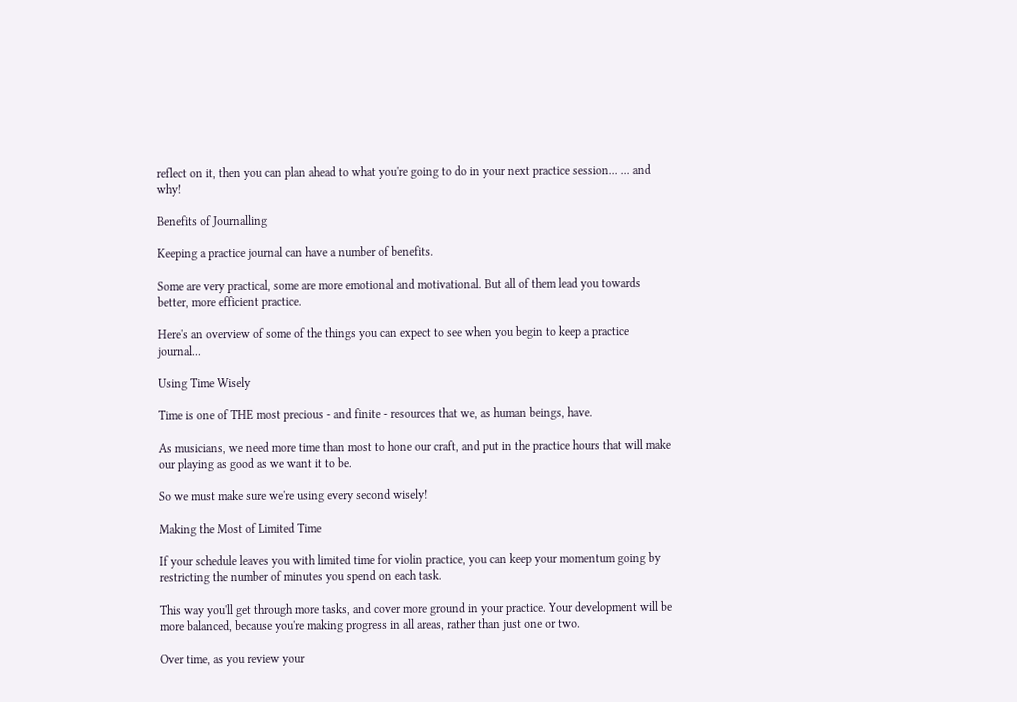reflect on it, then you can plan ahead to what you're going to do in your next practice session... ... and why!

Benefits of Journalling

Keeping a practice journal can have a number of benefits.

Some are very practical, some are more emotional and motivational. But all of them lead you towards better, more efficient practice.

Here's an overview of some of the things you can expect to see when you begin to keep a practice journal...

Using Time Wisely

Time is one of THE most precious - and finite - resources that we, as human beings, have.

As musicians, we need more time than most to hone our craft, and put in the practice hours that will make our playing as good as we want it to be.

So we must make sure we're using every second wisely!

Making the Most of Limited Time

If your schedule leaves you with limited time for violin practice, you can keep your momentum going by restricting the number of minutes you spend on each task.

This way you'll get through more tasks, and cover more ground in your practice. Your development will be more balanced, because you're making progress in all areas, rather than just one or two.

Over time, as you review your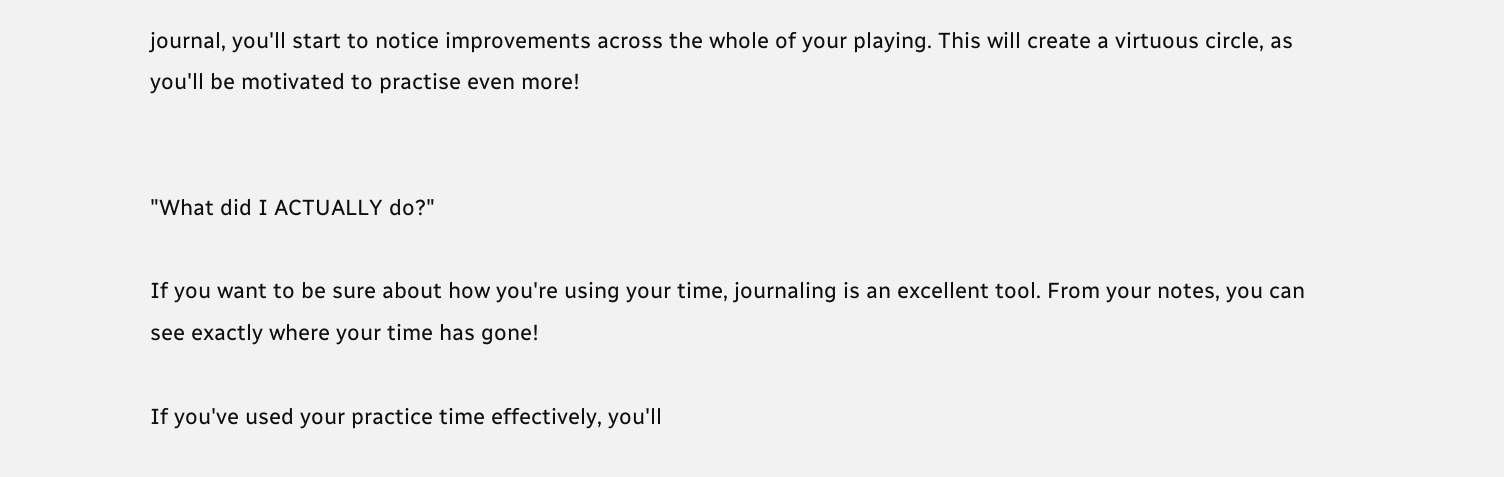journal, you'll start to notice improvements across the whole of your playing. This will create a virtuous circle, as you'll be motivated to practise even more!


"What did I ACTUALLY do?"

If you want to be sure about how you're using your time, journaling is an excellent tool. From your notes, you can see exactly where your time has gone!

If you've used your practice time effectively, you'll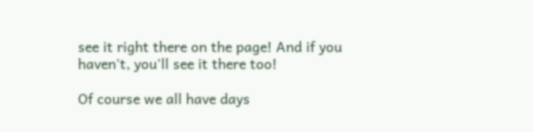see it right there on the page! And if you haven't, you'll see it there too!

Of course we all have days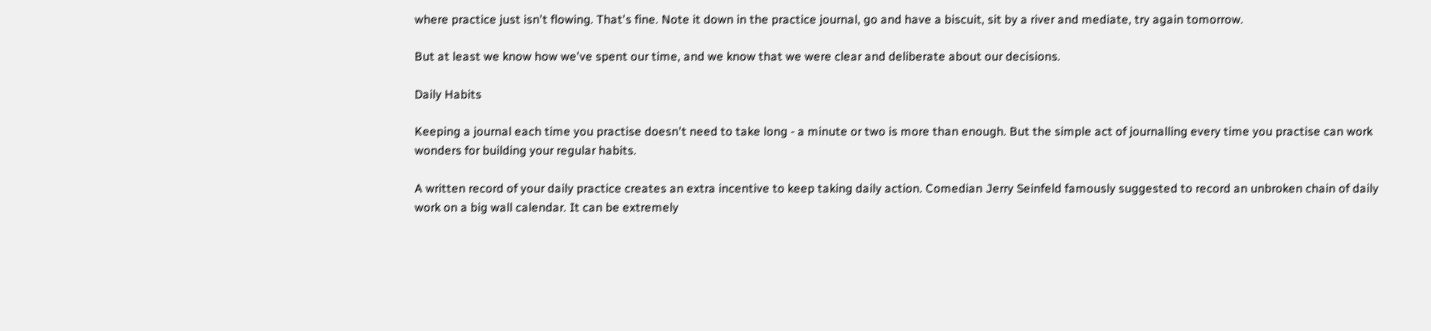where practice just isn't flowing. That's fine. Note it down in the practice journal, go and have a biscuit, sit by a river and mediate, try again tomorrow.

But at least we know how we've spent our time, and we know that we were clear and deliberate about our decisions.

Daily Habits

Keeping a journal each time you practise doesn't need to take long - a minute or two is more than enough. But the simple act of journalling every time you practise can work wonders for building your regular habits.

A written record of your daily practice creates an extra incentive to keep taking daily action. Comedian Jerry Seinfeld famously suggested to record an unbroken chain of daily work on a big wall calendar. It can be extremely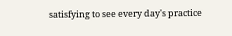satisfying to see every day's practice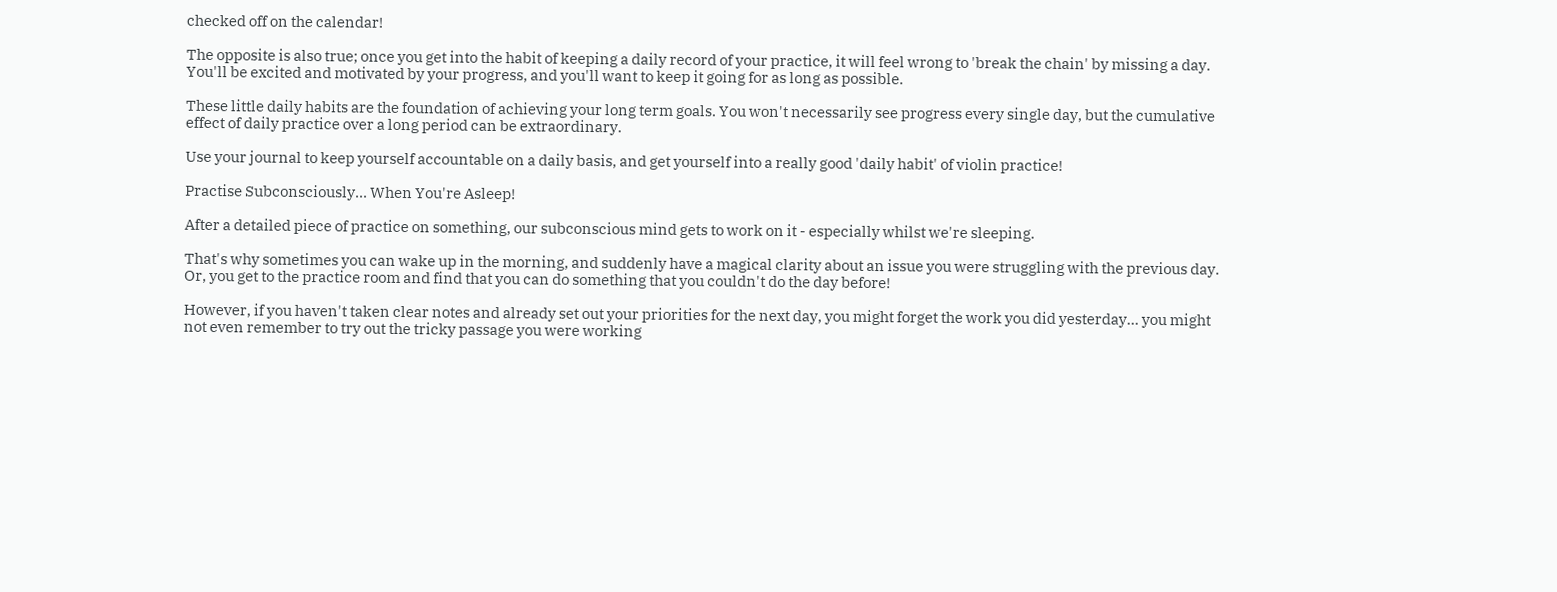checked off on the calendar!

The opposite is also true; once you get into the habit of keeping a daily record of your practice, it will feel wrong to 'break the chain' by missing a day. You'll be excited and motivated by your progress, and you'll want to keep it going for as long as possible.

These little daily habits are the foundation of achieving your long term goals. You won't necessarily see progress every single day, but the cumulative effect of daily practice over a long period can be extraordinary.

Use your journal to keep yourself accountable on a daily basis, and get yourself into a really good 'daily habit' of violin practice!

Practise Subconsciously... When You're Asleep!

After a detailed piece of practice on something, our subconscious mind gets to work on it - especially whilst we're sleeping.

That's why sometimes you can wake up in the morning, and suddenly have a magical clarity about an issue you were struggling with the previous day. Or, you get to the practice room and find that you can do something that you couldn't do the day before!

However, if you haven't taken clear notes and already set out your priorities for the next day, you might forget the work you did yesterday... you might not even remember to try out the tricky passage you were working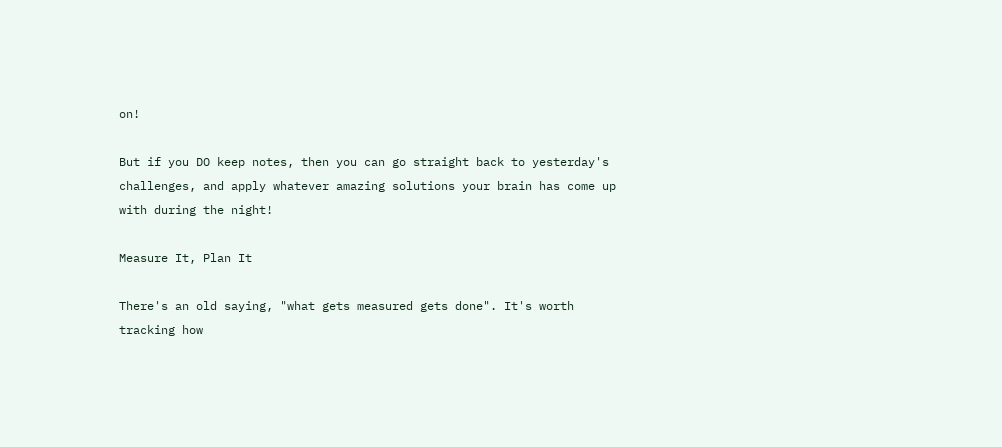on!

But if you DO keep notes, then you can go straight back to yesterday's challenges, and apply whatever amazing solutions your brain has come up with during the night!

Measure It, Plan It

There's an old saying, "what gets measured gets done". It's worth tracking how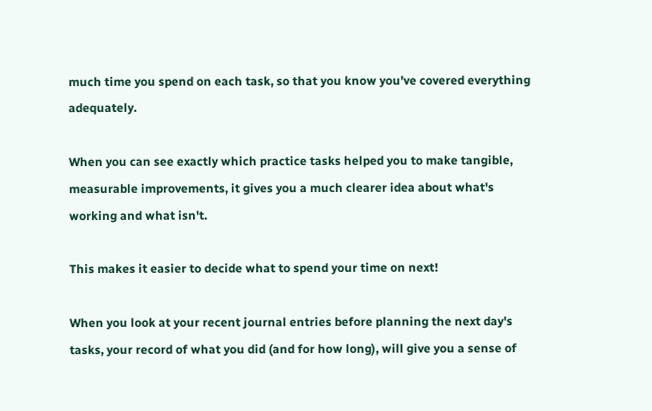much time you spend on each task, so that you know you've covered everything adequately.

When you can see exactly which practice tasks helped you to make tangible, measurable improvements, it gives you a much clearer idea about what's working and what isn't.

This makes it easier to decide what to spend your time on next!

When you look at your recent journal entries before planning the next day's tasks, your record of what you did (and for how long), will give you a sense of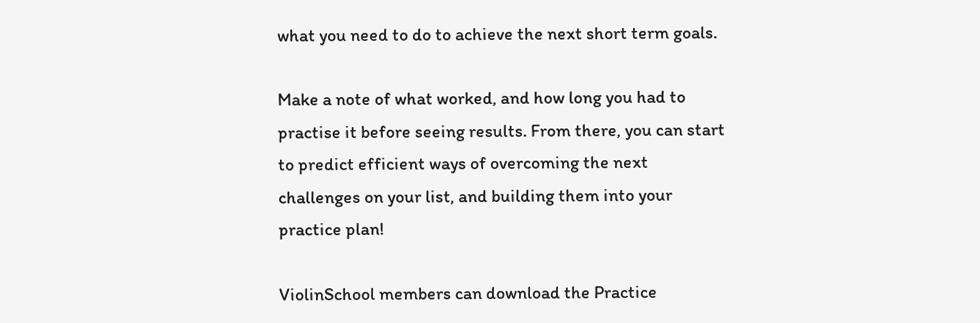what you need to do to achieve the next short term goals.

Make a note of what worked, and how long you had to practise it before seeing results. From there, you can start to predict efficient ways of overcoming the next challenges on your list, and building them into your practice plan!

ViolinSchool members can download the Practice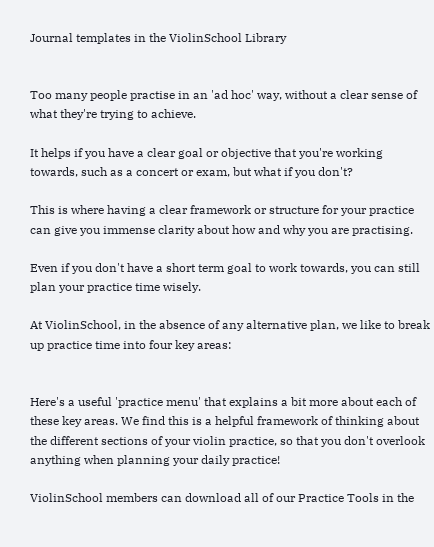Journal templates in the ViolinSchool Library


Too many people practise in an 'ad hoc' way, without a clear sense of what they're trying to achieve.

It helps if you have a clear goal or objective that you're working towards, such as a concert or exam, but what if you don't?

This is where having a clear framework or structure for your practice can give you immense clarity about how and why you are practising.

Even if you don't have a short term goal to work towards, you can still plan your practice time wisely.

At ViolinSchool, in the absence of any alternative plan, we like to break up practice time into four key areas:


Here's a useful 'practice menu' that explains a bit more about each of these key areas. We find this is a helpful framework of thinking about the different sections of your violin practice, so that you don't overlook anything when planning your daily practice!

ViolinSchool members can download all of our Practice Tools in the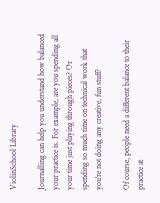ViolinSchool Library

Journalling can help you understand how balanced your practice is. For example, are you spending all your time just playing through pieces? Or spending so much time on technical work that you're not doing any creative, fun stuff?

Of course, people need a different balance to their practice at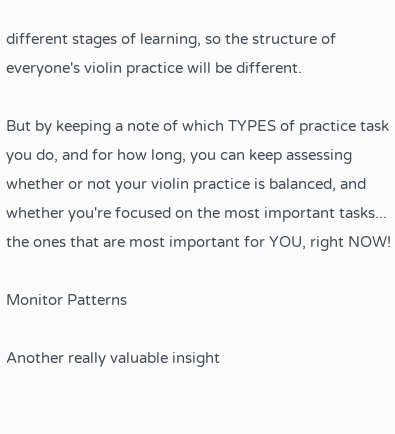different stages of learning, so the structure of everyone's violin practice will be different.

But by keeping a note of which TYPES of practice task you do, and for how long, you can keep assessing whether or not your violin practice is balanced, and whether you're focused on the most important tasks... the ones that are most important for YOU, right NOW!

Monitor Patterns

Another really valuable insight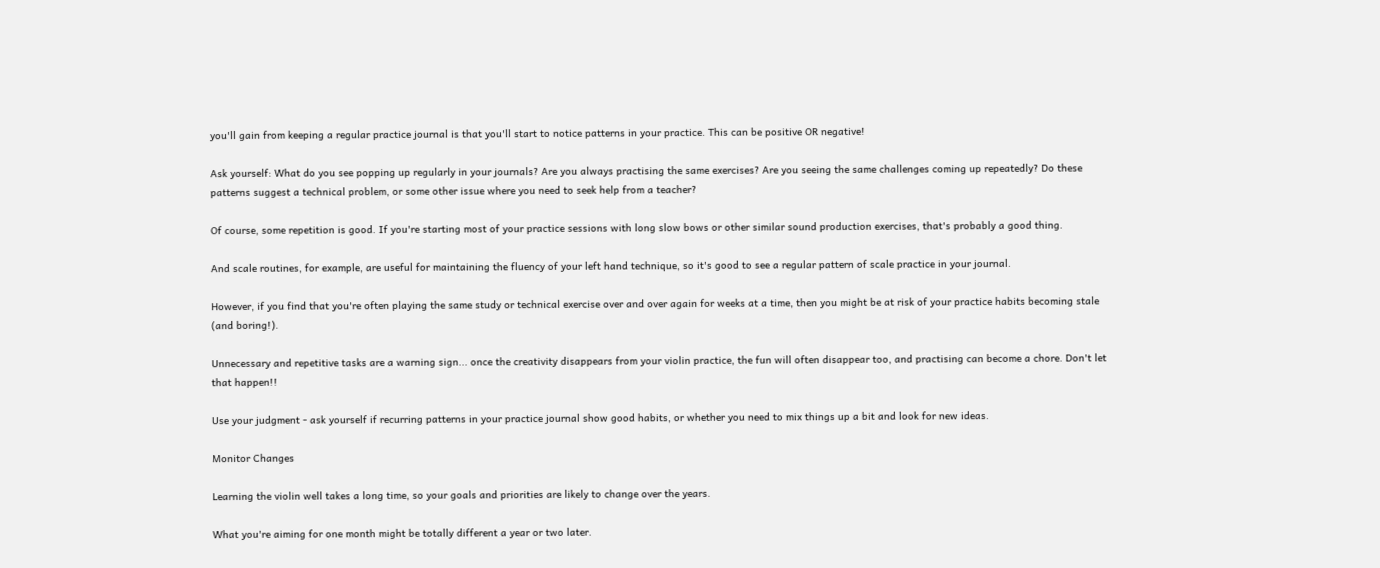you'll gain from keeping a regular practice journal is that you'll start to notice patterns in your practice. This can be positive OR negative!

Ask yourself: What do you see popping up regularly in your journals? Are you always practising the same exercises? Are you seeing the same challenges coming up repeatedly? Do these patterns suggest a technical problem, or some other issue where you need to seek help from a teacher?

Of course, some repetition is good. If you're starting most of your practice sessions with long slow bows or other similar sound production exercises, that's probably a good thing.

And scale routines, for example, are useful for maintaining the fluency of your left hand technique, so it's good to see a regular pattern of scale practice in your journal.

However, if you find that you're often playing the same study or technical exercise over and over again for weeks at a time, then you might be at risk of your practice habits becoming stale (and boring!).

Unnecessary and repetitive tasks are a warning sign... once the creativity disappears from your violin practice, the fun will often disappear too, and practising can become a chore. Don't let that happen!!

Use your judgment - ask yourself if recurring patterns in your practice journal show good habits, or whether you need to mix things up a bit and look for new ideas.

Monitor Changes

Learning the violin well takes a long time, so your goals and priorities are likely to change over the years.

What you're aiming for one month might be totally different a year or two later.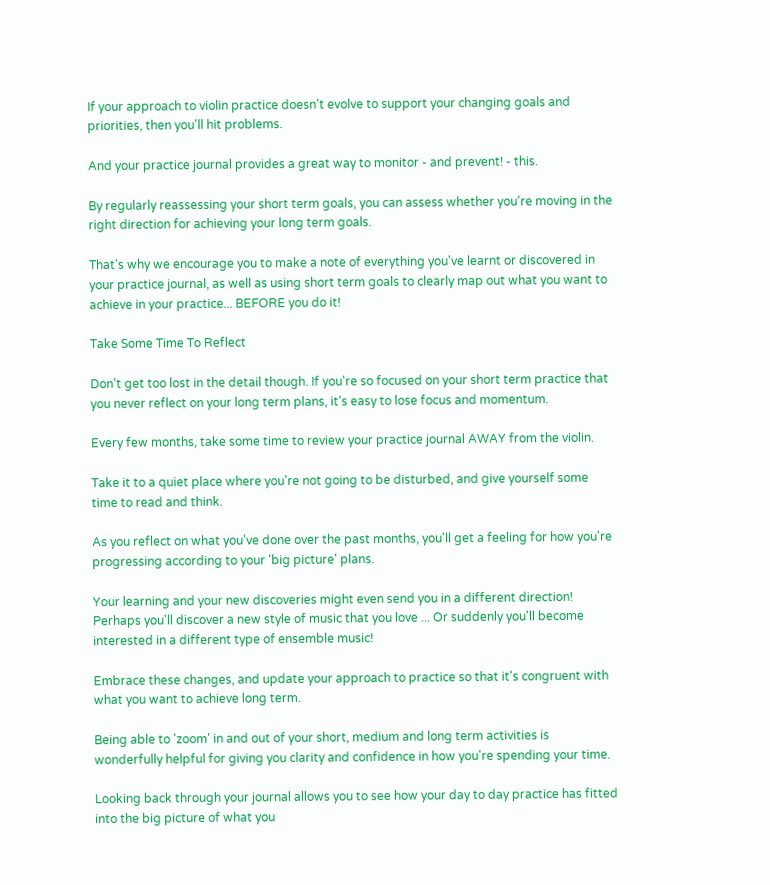If your approach to violin practice doesn't evolve to support your changing goals and priorities, then you'll hit problems.

And your practice journal provides a great way to monitor - and prevent! - this.

By regularly reassessing your short term goals, you can assess whether you're moving in the right direction for achieving your long term goals.

That's why we encourage you to make a note of everything you've learnt or discovered in your practice journal, as well as using short term goals to clearly map out what you want to achieve in your practice... BEFORE you do it!

Take Some Time To Reflect

Don't get too lost in the detail though. If you're so focused on your short term practice that you never reflect on your long term plans, it's easy to lose focus and momentum.

Every few months, take some time to review your practice journal AWAY from the violin.

Take it to a quiet place where you're not going to be disturbed, and give yourself some time to read and think.

As you reflect on what you've done over the past months, you'll get a feeling for how you're progressing according to your 'big picture' plans.

Your learning and your new discoveries might even send you in a different direction! Perhaps you'll discover a new style of music that you love ... Or suddenly you'll become interested in a different type of ensemble music!

Embrace these changes, and update your approach to practice so that it's congruent with what you want to achieve long term.

Being able to 'zoom' in and out of your short, medium and long term activities is wonderfully helpful for giving you clarity and confidence in how you're spending your time.

Looking back through your journal allows you to see how your day to day practice has fitted into the big picture of what you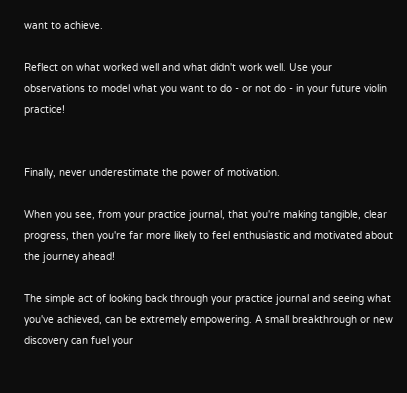want to achieve.

Reflect on what worked well and what didn't work well. Use your observations to model what you want to do - or not do - in your future violin practice!


Finally, never underestimate the power of motivation.

When you see, from your practice journal, that you're making tangible, clear progress, then you're far more likely to feel enthusiastic and motivated about the journey ahead!

The simple act of looking back through your practice journal and seeing what you've achieved, can be extremely empowering. A small breakthrough or new discovery can fuel your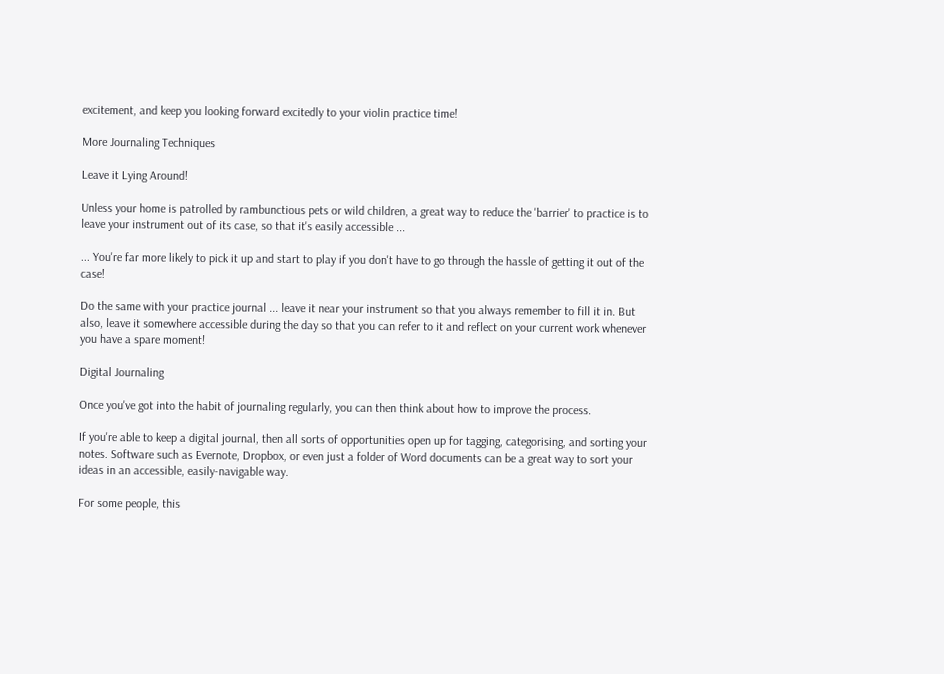excitement, and keep you looking forward excitedly to your violin practice time!

More Journaling Techniques

Leave it Lying Around!

Unless your home is patrolled by rambunctious pets or wild children, a great way to reduce the 'barrier' to practice is to leave your instrument out of its case, so that it's easily accessible ...

... You're far more likely to pick it up and start to play if you don't have to go through the hassle of getting it out of the case!

Do the same with your practice journal ... leave it near your instrument so that you always remember to fill it in. But also, leave it somewhere accessible during the day so that you can refer to it and reflect on your current work whenever you have a spare moment!

Digital Journaling

Once you've got into the habit of journaling regularly, you can then think about how to improve the process.

If you're able to keep a digital journal, then all sorts of opportunities open up for tagging, categorising, and sorting your notes. Software such as Evernote, Dropbox, or even just a folder of Word documents can be a great way to sort your ideas in an accessible, easily-navigable way.

For some people, this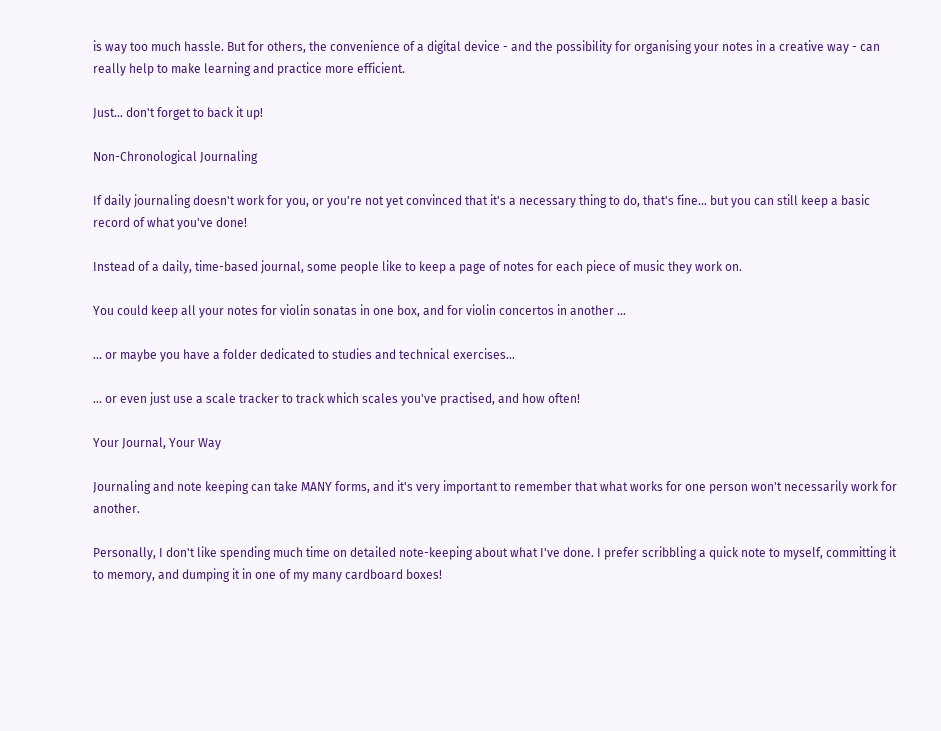is way too much hassle. But for others, the convenience of a digital device - and the possibility for organising your notes in a creative way - can really help to make learning and practice more efficient.

Just... don't forget to back it up!

Non-Chronological Journaling

If daily journaling doesn't work for you, or you're not yet convinced that it's a necessary thing to do, that's fine... but you can still keep a basic record of what you've done!

Instead of a daily, time-based journal, some people like to keep a page of notes for each piece of music they work on.

You could keep all your notes for violin sonatas in one box, and for violin concertos in another ...

... or maybe you have a folder dedicated to studies and technical exercises...

... or even just use a scale tracker to track which scales you've practised, and how often!

Your Journal, Your Way

Journaling and note keeping can take MANY forms, and it's very important to remember that what works for one person won't necessarily work for another.

Personally, I don't like spending much time on detailed note-keeping about what I've done. I prefer scribbling a quick note to myself, committing it to memory, and dumping it in one of my many cardboard boxes!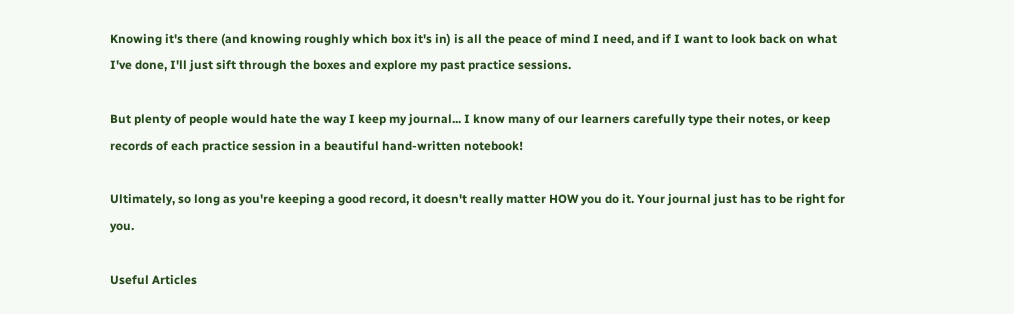Knowing it's there (and knowing roughly which box it's in) is all the peace of mind I need, and if I want to look back on what I've done, I'll just sift through the boxes and explore my past practice sessions.

But plenty of people would hate the way I keep my journal... I know many of our learners carefully type their notes, or keep records of each practice session in a beautiful hand-written notebook!

Ultimately, so long as you're keeping a good record, it doesn't really matter HOW you do it. Your journal just has to be right for you.

Useful Articles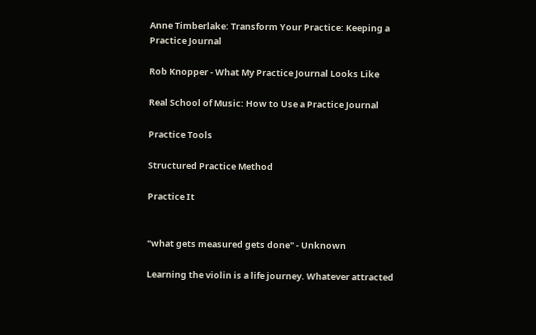Anne Timberlake: Transform Your Practice: Keeping a Practice Journal

Rob Knopper - What My Practice Journal Looks Like

Real School of Music: How to Use a Practice Journal

Practice Tools

Structured Practice Method

Practice It


"what gets measured gets done" - Unknown

Learning the violin is a life journey. Whatever attracted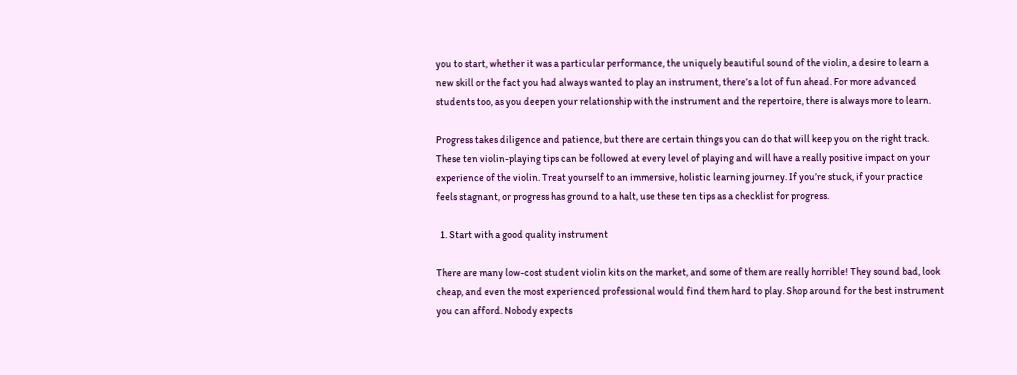you to start, whether it was a particular performance, the uniquely beautiful sound of the violin, a desire to learn a new skill or the fact you had always wanted to play an instrument, there’s a lot of fun ahead. For more advanced students too, as you deepen your relationship with the instrument and the repertoire, there is always more to learn.

Progress takes diligence and patience, but there are certain things you can do that will keep you on the right track. These ten violin-playing tips can be followed at every level of playing and will have a really positive impact on your experience of the violin. Treat yourself to an immersive, holistic learning journey. If you’re stuck, if your practice feels stagnant, or progress has ground to a halt, use these ten tips as a checklist for progress.

  1. Start with a good quality instrument

There are many low-cost student violin kits on the market, and some of them are really horrible! They sound bad, look cheap, and even the most experienced professional would find them hard to play. Shop around for the best instrument you can afford. Nobody expects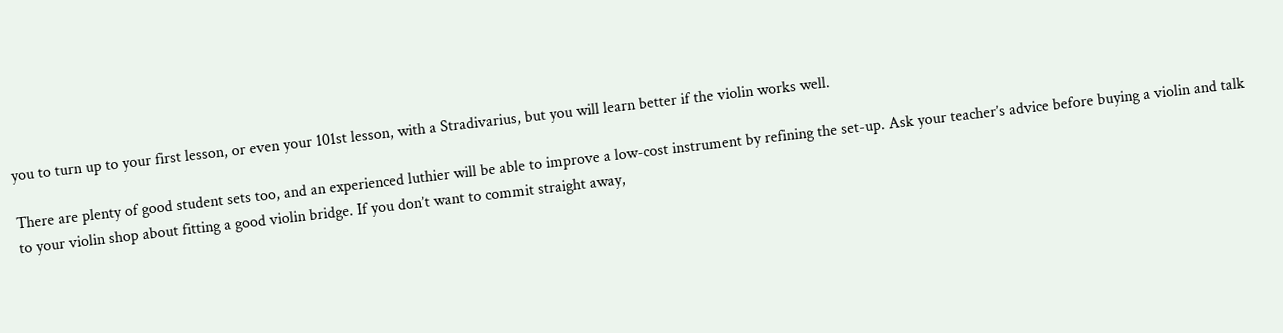you to turn up to your first lesson, or even your 101st lesson, with a Stradivarius, but you will learn better if the violin works well.

There are plenty of good student sets too, and an experienced luthier will be able to improve a low-cost instrument by refining the set-up. Ask your teacher’s advice before buying a violin and talk to your violin shop about fitting a good violin bridge. If you don’t want to commit straight away,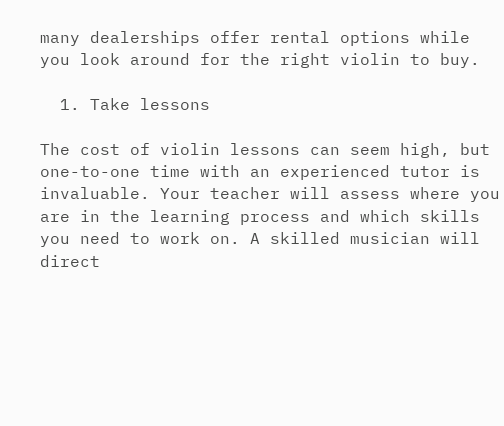many dealerships offer rental options while you look around for the right violin to buy.

  1. Take lessons

The cost of violin lessons can seem high, but one-to-one time with an experienced tutor is invaluable. Your teacher will assess where you are in the learning process and which skills you need to work on. A skilled musician will direct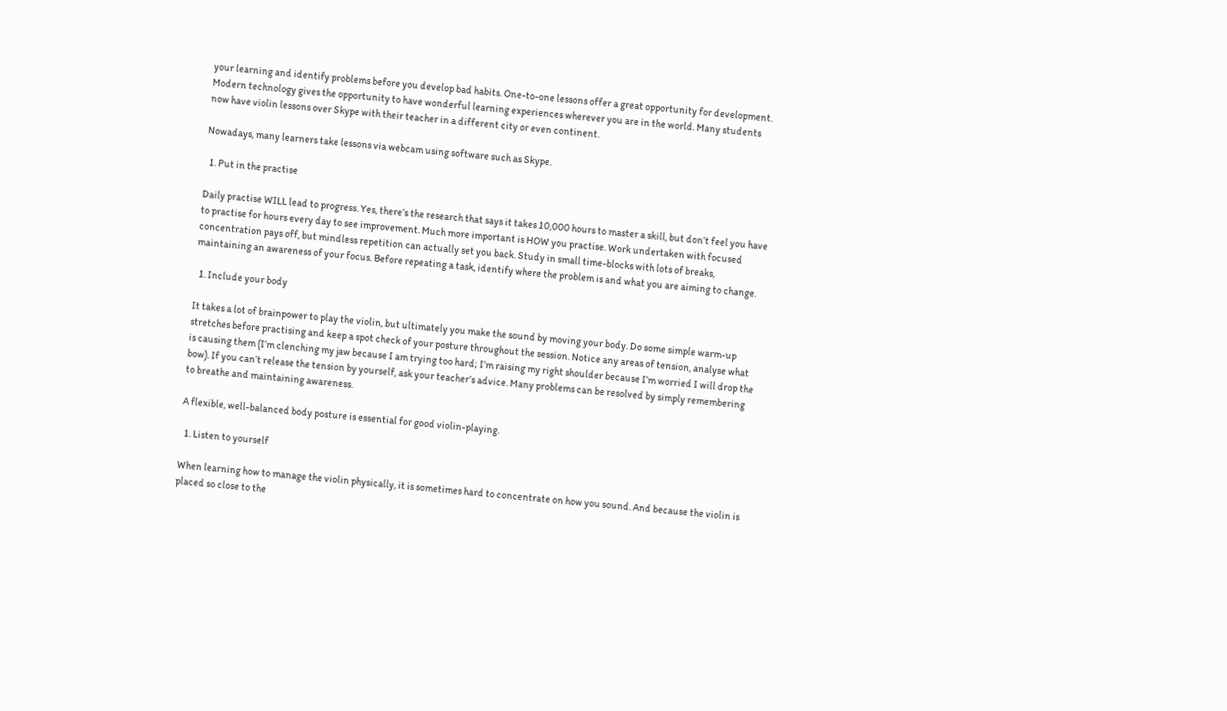your learning and identify problems before you develop bad habits. One-to-one lessons offer a great opportunity for development. Modern technology gives the opportunity to have wonderful learning experiences wherever you are in the world. Many students now have violin lessons over Skype with their teacher in a different city or even continent.

Nowadays, many learners take lessons via webcam using software such as Skype.

  1. Put in the practise

Daily practise WILL lead to progress. Yes, there’s the research that says it takes 10,000 hours to master a skill, but don’t feel you have to practise for hours every day to see improvement. Much more important is HOW you practise. Work undertaken with focused concentration pays off, but mindless repetition can actually set you back. Study in small time-blocks with lots of breaks, maintaining an awareness of your focus. Before repeating a task, identify where the problem is and what you are aiming to change.

  1. Include your body

It takes a lot of brainpower to play the violin, but ultimately you make the sound by moving your body. Do some simple warm-up stretches before practising and keep a spot check of your posture throughout the session. Notice any areas of tension, analyse what is causing them (I’m clenching my jaw because I am trying too hard; I’m raising my right shoulder because I’m worried I will drop the bow). If you can’t release the tension by yourself, ask your teacher’s advice. Many problems can be resolved by simply remembering to breathe and maintaining awareness.

A flexible, well-balanced body posture is essential for good violin-playing.

  1. Listen to yourself

When learning how to manage the violin physically, it is sometimes hard to concentrate on how you sound. And because the violin is placed so close to the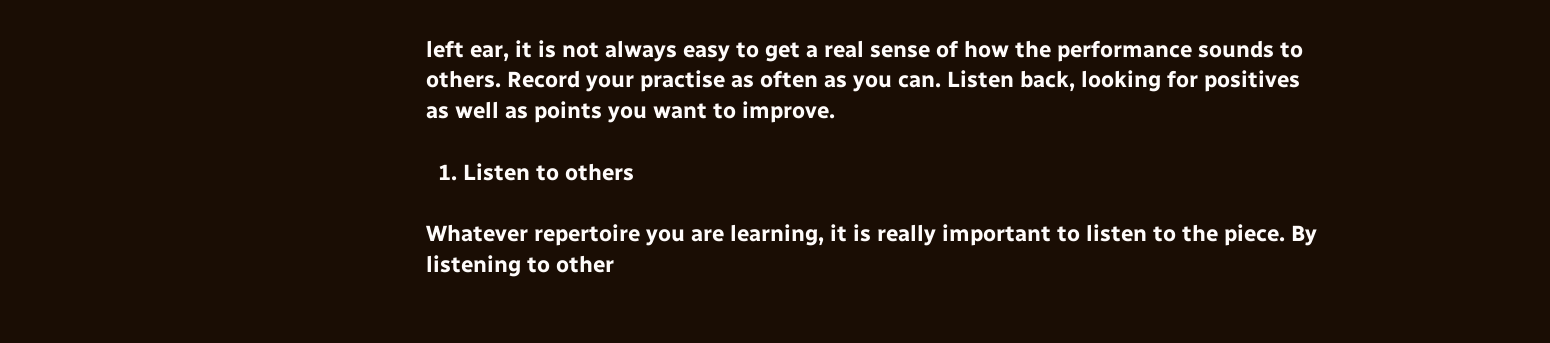left ear, it is not always easy to get a real sense of how the performance sounds to others. Record your practise as often as you can. Listen back, looking for positives as well as points you want to improve.

  1. Listen to others

Whatever repertoire you are learning, it is really important to listen to the piece. By listening to other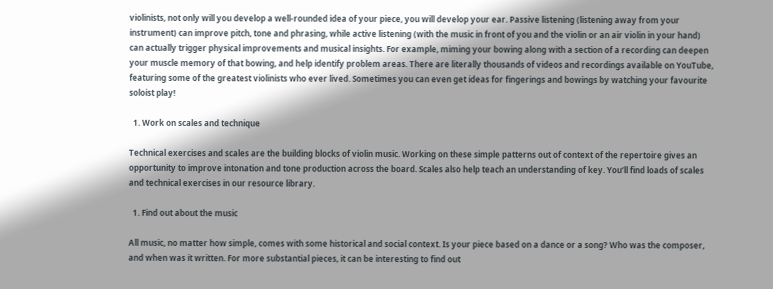violinists, not only will you develop a well-rounded idea of your piece, you will develop your ear. Passive listening (listening away from your instrument) can improve pitch, tone and phrasing, while active listening (with the music in front of you and the violin or an air violin in your hand) can actually trigger physical improvements and musical insights. For example, miming your bowing along with a section of a recording can deepen your muscle memory of that bowing, and help identify problem areas. There are literally thousands of videos and recordings available on YouTube, featuring some of the greatest violinists who ever lived. Sometimes you can even get ideas for fingerings and bowings by watching your favourite soloist play!

  1. Work on scales and technique

Technical exercises and scales are the building blocks of violin music. Working on these simple patterns out of context of the repertoire gives an opportunity to improve intonation and tone production across the board. Scales also help teach an understanding of key. You’ll find loads of scales and technical exercises in our resource library.

  1. Find out about the music

All music, no matter how simple, comes with some historical and social context. Is your piece based on a dance or a song? Who was the composer, and when was it written. For more substantial pieces, it can be interesting to find out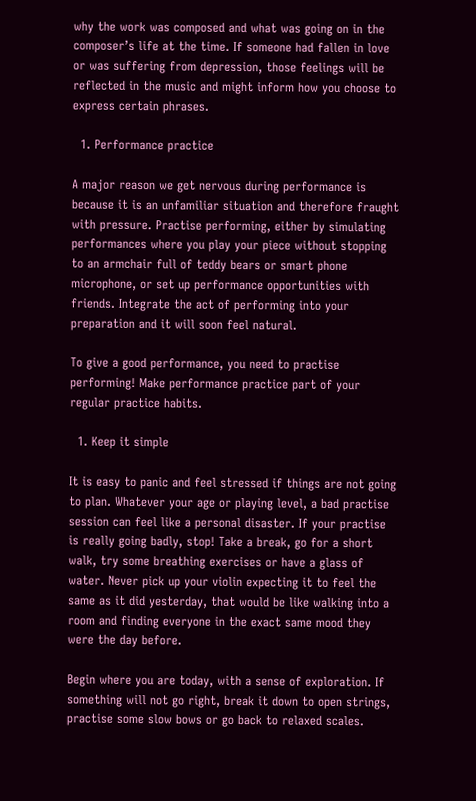why the work was composed and what was going on in the composer’s life at the time. If someone had fallen in love or was suffering from depression, those feelings will be reflected in the music and might inform how you choose to express certain phrases.

  1. Performance practice

A major reason we get nervous during performance is because it is an unfamiliar situation and therefore fraught with pressure. Practise performing, either by simulating performances where you play your piece without stopping to an armchair full of teddy bears or smart phone microphone, or set up performance opportunities with friends. Integrate the act of performing into your preparation and it will soon feel natural.

To give a good performance, you need to practise performing! Make performance practice part of your regular practice habits.

  1. Keep it simple

It is easy to panic and feel stressed if things are not going to plan. Whatever your age or playing level, a bad practise session can feel like a personal disaster. If your practise is really going badly, stop! Take a break, go for a short walk, try some breathing exercises or have a glass of water. Never pick up your violin expecting it to feel the same as it did yesterday, that would be like walking into a room and finding everyone in the exact same mood they were the day before.

Begin where you are today, with a sense of exploration. If something will not go right, break it down to open strings, practise some slow bows or go back to relaxed scales.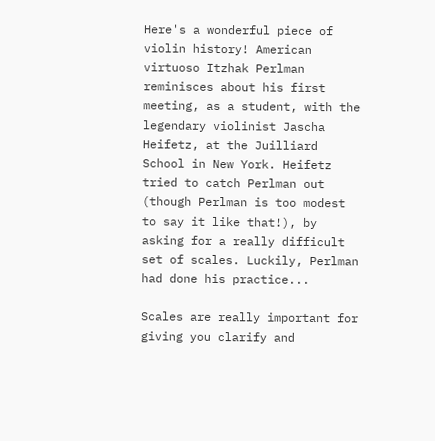Here's a wonderful piece of violin history! American virtuoso Itzhak Perlman reminisces about his first meeting, as a student, with the legendary violinist Jascha Heifetz, at the Juilliard School in New York. Heifetz tried to catch Perlman out (though Perlman is too modest to say it like that!), by asking for a really difficult set of scales. Luckily, Perlman had done his practice...

Scales are really important for giving you clarify and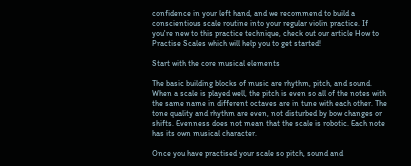confidence in your left hand, and we recommend to build a conscientious scale routine into your regular violin practice. If you're new to this practice technique, check out our article How to Practise Scales which will help you to get started!

Start with the core musical elements

The basic building blocks of music are rhythm, pitch, and sound. When a scale is played well, the pitch is even so all of the notes with the same name in different octaves are in tune with each other. The tone quality and rhythm are even, not disturbed by bow changes or shifts. Evenness does not mean that the scale is robotic. Each note has its own musical character.

Once you have practised your scale so pitch, sound and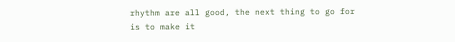rhythm are all good, the next thing to go for is to make it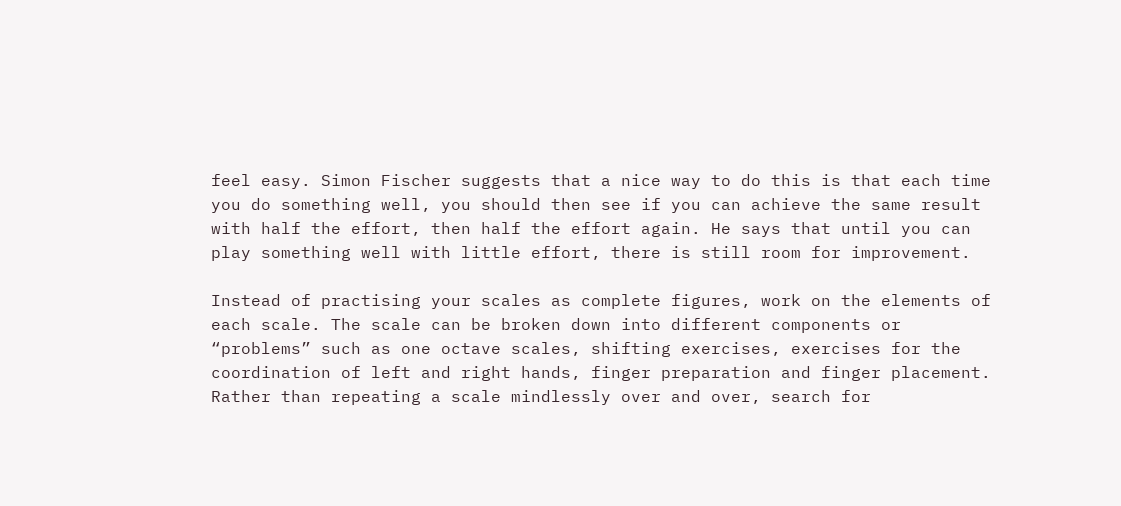feel easy. Simon Fischer suggests that a nice way to do this is that each time you do something well, you should then see if you can achieve the same result with half the effort, then half the effort again. He says that until you can play something well with little effort, there is still room for improvement.

Instead of practising your scales as complete figures, work on the elements of each scale. The scale can be broken down into different components or “problems” such as one octave scales, shifting exercises, exercises for the coordination of left and right hands, finger preparation and finger placement. Rather than repeating a scale mindlessly over and over, search for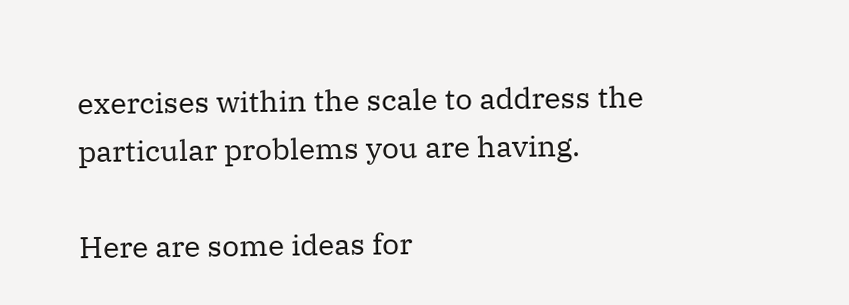exercises within the scale to address the particular problems you are having.

Here are some ideas for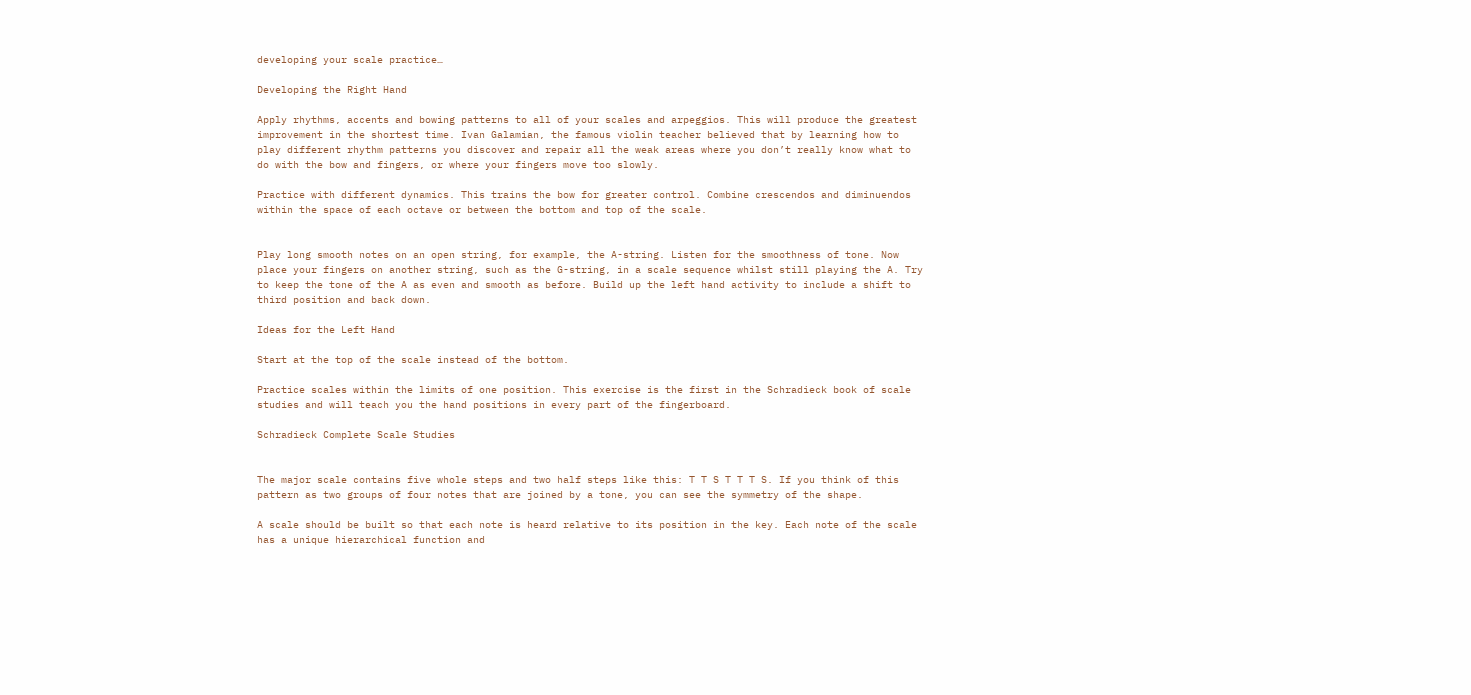developing your scale practice…

Developing the Right Hand

Apply rhythms, accents and bowing patterns to all of your scales and arpeggios. This will produce the greatest improvement in the shortest time. Ivan Galamian, the famous violin teacher believed that by learning how to play different rhythm patterns you discover and repair all the weak areas where you don’t really know what to do with the bow and fingers, or where your fingers move too slowly.

Practice with different dynamics. This trains the bow for greater control. Combine crescendos and diminuendos within the space of each octave or between the bottom and top of the scale.


Play long smooth notes on an open string, for example, the A-string. Listen for the smoothness of tone. Now place your fingers on another string, such as the G-string, in a scale sequence whilst still playing the A. Try to keep the tone of the A as even and smooth as before. Build up the left hand activity to include a shift to third position and back down.

Ideas for the Left Hand

Start at the top of the scale instead of the bottom.

Practice scales within the limits of one position. This exercise is the first in the Schradieck book of scale studies and will teach you the hand positions in every part of the fingerboard.

Schradieck Complete Scale Studies


The major scale contains five whole steps and two half steps like this: T T S T T T S. If you think of this pattern as two groups of four notes that are joined by a tone, you can see the symmetry of the shape.

A scale should be built so that each note is heard relative to its position in the key. Each note of the scale has a unique hierarchical function and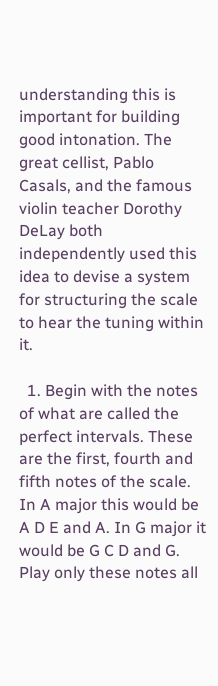understanding this is important for building good intonation. The great cellist, Pablo Casals, and the famous violin teacher Dorothy DeLay both independently used this idea to devise a system for structuring the scale to hear the tuning within it.

  1. Begin with the notes of what are called the perfect intervals. These are the first, fourth and fifth notes of the scale.  In A major this would be A D E and A. In G major it would be G C D and G. Play only these notes all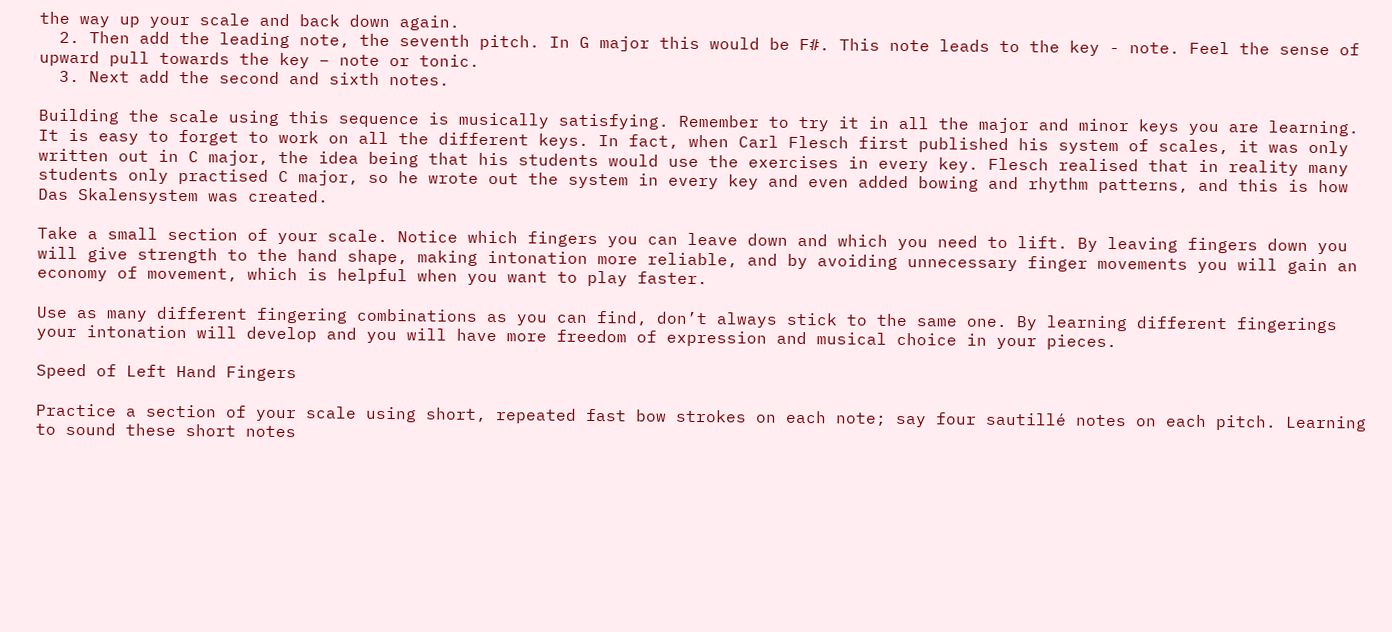the way up your scale and back down again.
  2. Then add the leading note, the seventh pitch. In G major this would be F#. This note leads to the key - note. Feel the sense of upward pull towards the key – note or tonic.
  3. Next add the second and sixth notes.

Building the scale using this sequence is musically satisfying. Remember to try it in all the major and minor keys you are learning. It is easy to forget to work on all the different keys. In fact, when Carl Flesch first published his system of scales, it was only written out in C major, the idea being that his students would use the exercises in every key. Flesch realised that in reality many students only practised C major, so he wrote out the system in every key and even added bowing and rhythm patterns, and this is how Das Skalensystem was created.

Take a small section of your scale. Notice which fingers you can leave down and which you need to lift. By leaving fingers down you will give strength to the hand shape, making intonation more reliable, and by avoiding unnecessary finger movements you will gain an economy of movement, which is helpful when you want to play faster.

Use as many different fingering combinations as you can find, don’t always stick to the same one. By learning different fingerings your intonation will develop and you will have more freedom of expression and musical choice in your pieces.

Speed of Left Hand Fingers

Practice a section of your scale using short, repeated fast bow strokes on each note; say four sautillé notes on each pitch. Learning to sound these short notes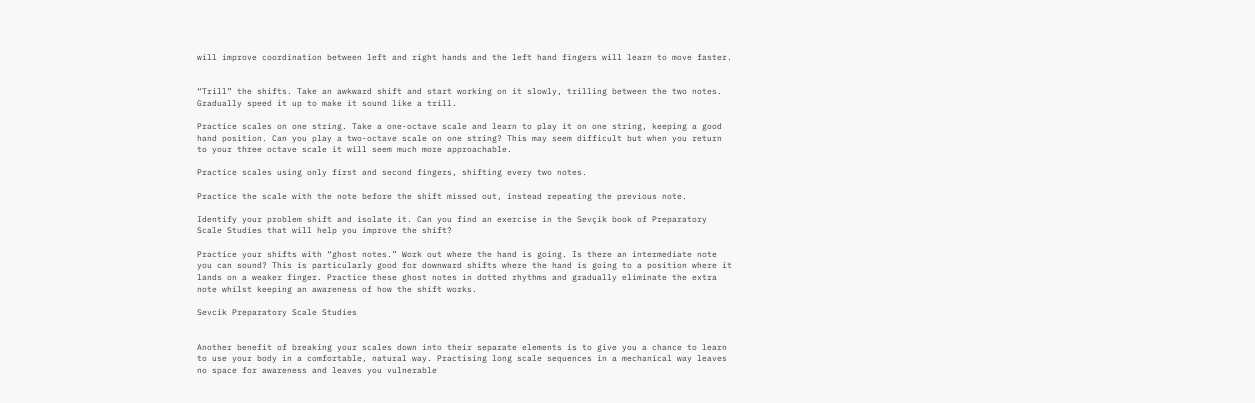will improve coordination between left and right hands and the left hand fingers will learn to move faster.


“Trill” the shifts. Take an awkward shift and start working on it slowly, trilling between the two notes. Gradually speed it up to make it sound like a trill.

Practice scales on one string. Take a one-octave scale and learn to play it on one string, keeping a good hand position. Can you play a two-octave scale on one string? This may seem difficult but when you return to your three octave scale it will seem much more approachable.

Practice scales using only first and second fingers, shifting every two notes.

Practice the scale with the note before the shift missed out, instead repeating the previous note.

Identify your problem shift and isolate it. Can you find an exercise in the Sevçik book of Preparatory Scale Studies that will help you improve the shift?

Practice your shifts with “ghost notes.” Work out where the hand is going. Is there an intermediate note you can sound? This is particularly good for downward shifts where the hand is going to a position where it lands on a weaker finger. Practice these ghost notes in dotted rhythms and gradually eliminate the extra note whilst keeping an awareness of how the shift works.

Sevcik Preparatory Scale Studies


Another benefit of breaking your scales down into their separate elements is to give you a chance to learn to use your body in a comfortable, natural way. Practising long scale sequences in a mechanical way leaves no space for awareness and leaves you vulnerable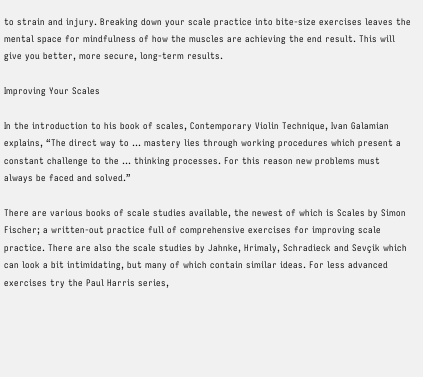to strain and injury. Breaking down your scale practice into bite-size exercises leaves the mental space for mindfulness of how the muscles are achieving the end result. This will give you better, more secure, long-term results.

Improving Your Scales

In the introduction to his book of scales, Contemporary Violin Technique, Ivan Galamian explains, “The direct way to … mastery lies through working procedures which present a constant challenge to the … thinking processes. For this reason new problems must always be faced and solved.”

There are various books of scale studies available, the newest of which is Scales by Simon Fischer; a written-out practice full of comprehensive exercises for improving scale practice. There are also the scale studies by Jahnke, Hrimaly, Schradieck and Sevçik which can look a bit intimidating, but many of which contain similar ideas. For less advanced exercises try the Paul Harris series,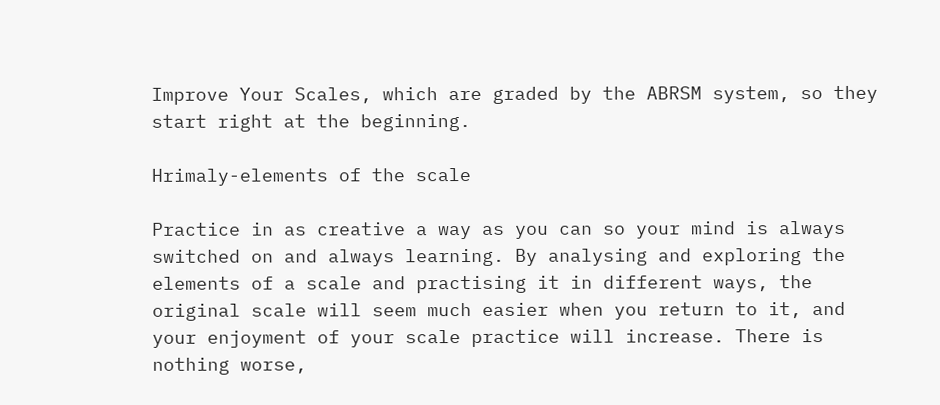Improve Your Scales, which are graded by the ABRSM system, so they start right at the beginning.

Hrimaly-elements of the scale

Practice in as creative a way as you can so your mind is always switched on and always learning. By analysing and exploring the elements of a scale and practising it in different ways, the original scale will seem much easier when you return to it, and your enjoyment of your scale practice will increase. There is nothing worse,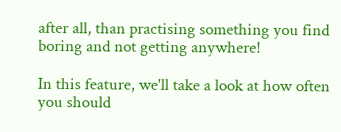after all, than practising something you find boring and not getting anywhere!

In this feature, we'll take a look at how often you should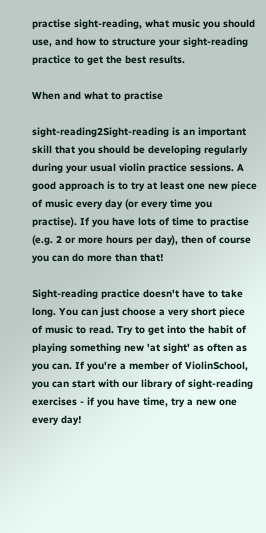practise sight-reading, what music you should use, and how to structure your sight-reading practice to get the best results.

When and what to practise

sight-reading2Sight-reading is an important skill that you should be developing regularly during your usual violin practice sessions. A good approach is to try at least one new piece of music every day (or every time you practise). If you have lots of time to practise (e.g. 2 or more hours per day), then of course you can do more than that!

Sight-reading practice doesn't have to take long. You can just choose a very short piece of music to read. Try to get into the habit of playing something new 'at sight' as often as you can. If you're a member of ViolinSchool, you can start with our library of sight-reading exercises - if you have time, try a new one every day!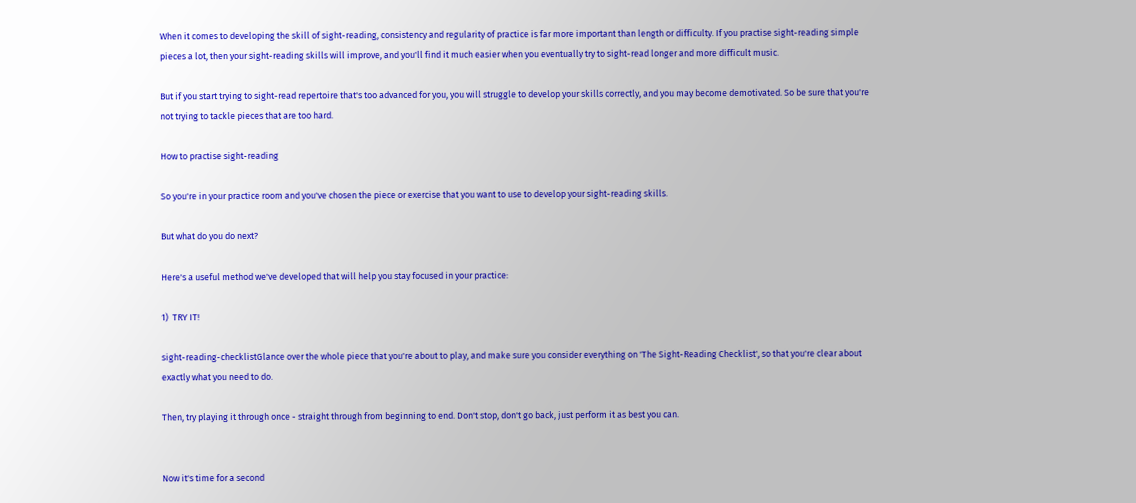When it comes to developing the skill of sight-reading, consistency and regularity of practice is far more important than length or difficulty. If you practise sight-reading simple pieces a lot, then your sight-reading skills will improve, and you'll find it much easier when you eventually try to sight-read longer and more difficult music.

But if you start trying to sight-read repertoire that's too advanced for you, you will struggle to develop your skills correctly, and you may become demotivated. So be sure that you're not trying to tackle pieces that are too hard.

How to practise sight-reading

So you're in your practice room and you've chosen the piece or exercise that you want to use to develop your sight-reading skills.

But what do you do next?

Here's a useful method we've developed that will help you stay focused in your practice:

1)  TRY IT!

sight-reading-checklistGlance over the whole piece that you're about to play, and make sure you consider everything on 'The Sight-Reading Checklist', so that you're clear about exactly what you need to do.

Then, try playing it through once - straight through from beginning to end. Don't stop, don't go back, just perform it as best you can.


Now it's time for a second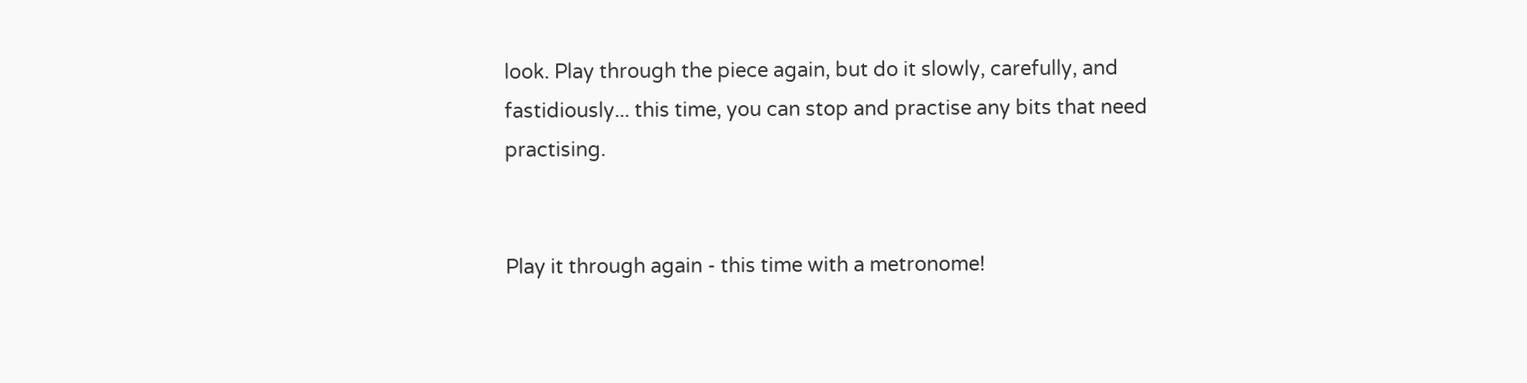look. Play through the piece again, but do it slowly, carefully, and fastidiously... this time, you can stop and practise any bits that need practising.


Play it through again - this time with a metronome!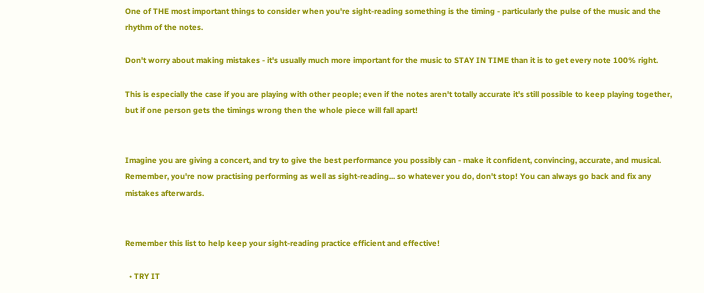One of THE most important things to consider when you're sight-reading something is the timing - particularly the pulse of the music and the rhythm of the notes.

Don't worry about making mistakes - it's usually much more important for the music to STAY IN TIME than it is to get every note 100% right.

This is especially the case if you are playing with other people; even if the notes aren't totally accurate it's still possible to keep playing together, but if one person gets the timings wrong then the whole piece will fall apart!


Imagine you are giving a concert, and try to give the best performance you possibly can - make it confident, convincing, accurate, and musical. Remember, you're now practising performing as well as sight-reading... so whatever you do, don't stop! You can always go back and fix any mistakes afterwards.


Remember this list to help keep your sight-reading practice efficient and effective!

  • TRY IT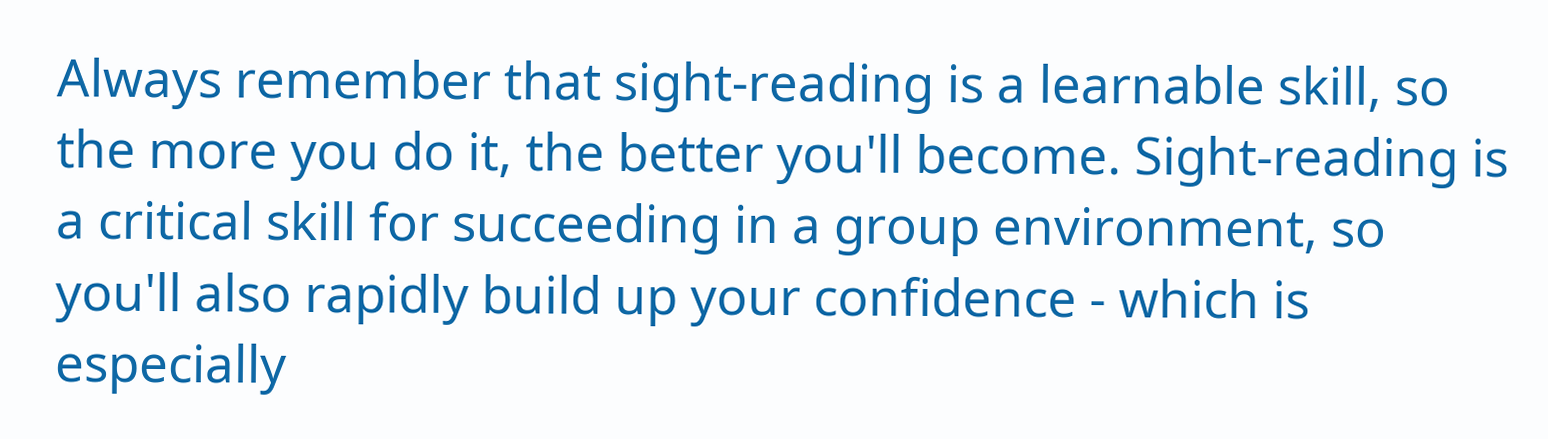Always remember that sight-reading is a learnable skill, so the more you do it, the better you'll become. Sight-reading is a critical skill for succeeding in a group environment, so you'll also rapidly build up your confidence - which is especially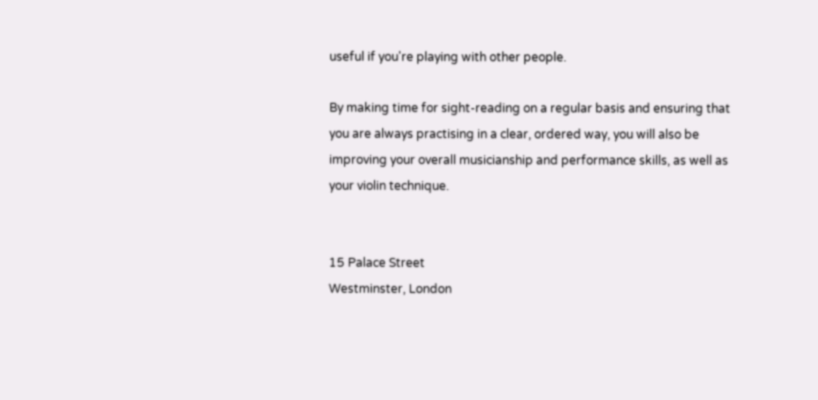useful if you're playing with other people.

By making time for sight-reading on a regular basis and ensuring that you are always practising in a clear, ordered way, you will also be improving your overall musicianship and performance skills, as well as your violin technique.


15 Palace Street
Westminster, London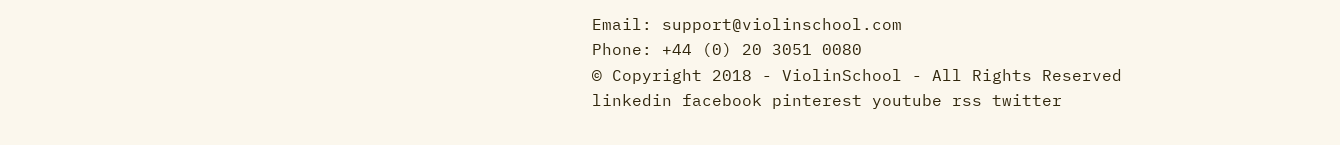Email: support@violinschool.com
Phone: +44 (0) 20 3051 0080
© Copyright 2018 - ViolinSchool - All Rights Reserved
linkedin facebook pinterest youtube rss twitter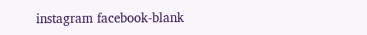instagram facebook-blank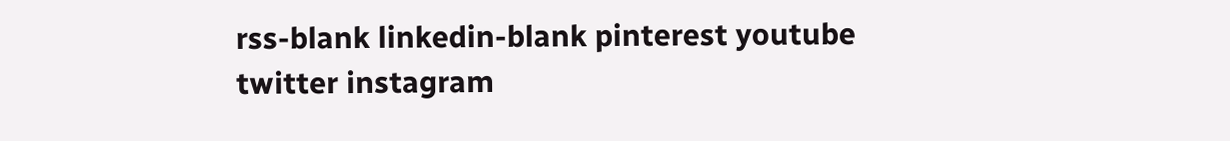rss-blank linkedin-blank pinterest youtube twitter instagram